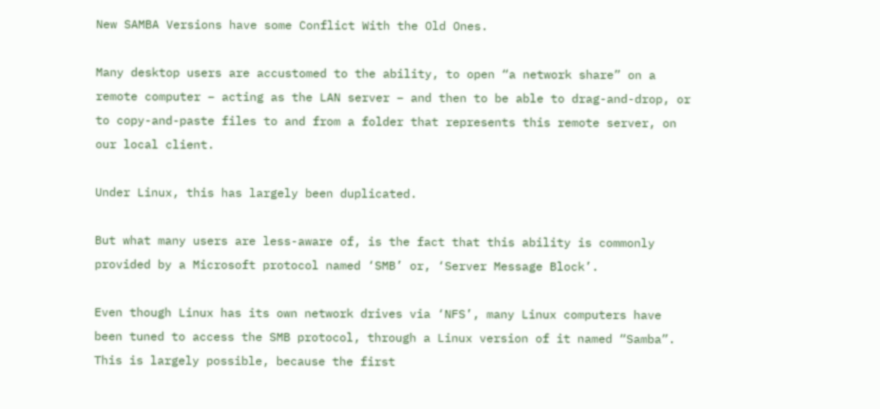New SAMBA Versions have some Conflict With the Old Ones.

Many desktop users are accustomed to the ability, to open “a network share” on a remote computer – acting as the LAN server – and then to be able to drag-and-drop, or to copy-and-paste files to and from a folder that represents this remote server, on our local client.

Under Linux, this has largely been duplicated.

But what many users are less-aware of, is the fact that this ability is commonly provided by a Microsoft protocol named ‘SMB’ or, ‘Server Message Block’.

Even though Linux has its own network drives via ‘NFS’, many Linux computers have been tuned to access the SMB protocol, through a Linux version of it named “Samba”. This is largely possible, because the first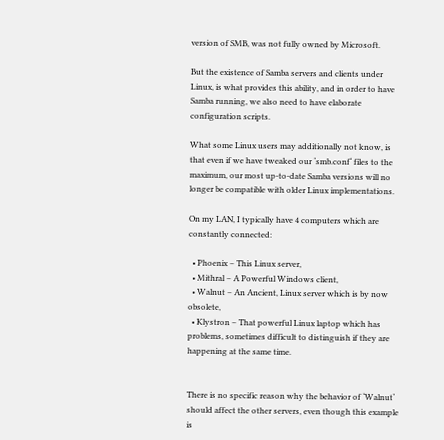version of SMB, was not fully owned by Microsoft.

But the existence of Samba servers and clients under Linux, is what provides this ability, and in order to have Samba running, we also need to have elaborate configuration scripts.

What some Linux users may additionally not know, is that even if we have tweaked our ‘smb.conf‘ files to the maximum, our most up-to-date Samba versions will no longer be compatible with older Linux implementations.

On my LAN, I typically have 4 computers which are constantly connected:

  • Phoenix – This Linux server,
  • Mithral – A Powerful Windows client,
  • Walnut – An Ancient, Linux server which is by now obsolete,
  • Klystron – That powerful Linux laptop which has problems, sometimes difficult to distinguish if they are happening at the same time.


There is no specific reason why the behavior of ‘Walnut‘ should affect the other servers, even though this example is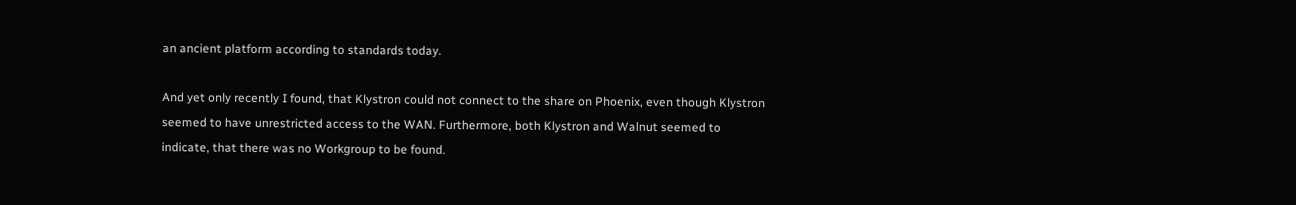an ancient platform according to standards today.

And yet only recently I found, that Klystron could not connect to the share on Phoenix, even though Klystron seemed to have unrestricted access to the WAN. Furthermore, both Klystron and Walnut seemed to indicate, that there was no Workgroup to be found.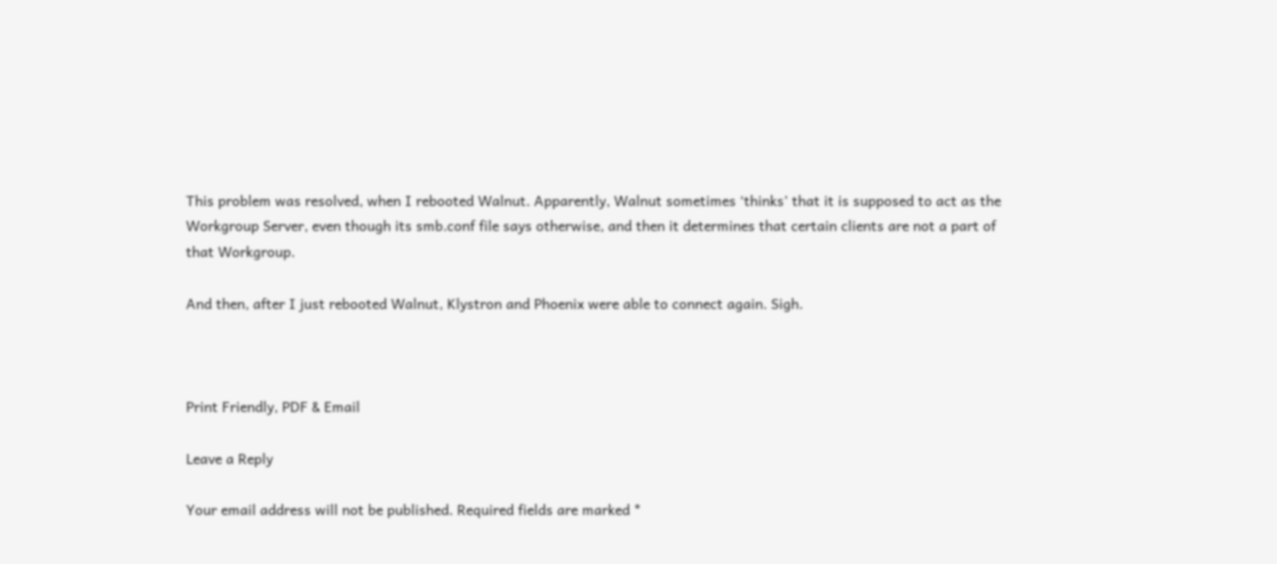This problem was resolved, when I rebooted Walnut. Apparently, Walnut sometimes ‘thinks’ that it is supposed to act as the Workgroup Server, even though its smb.conf file says otherwise, and then it determines that certain clients are not a part of that Workgroup.

And then, after I just rebooted Walnut, Klystron and Phoenix were able to connect again. Sigh.



Print Friendly, PDF & Email

Leave a Reply

Your email address will not be published. Required fields are marked *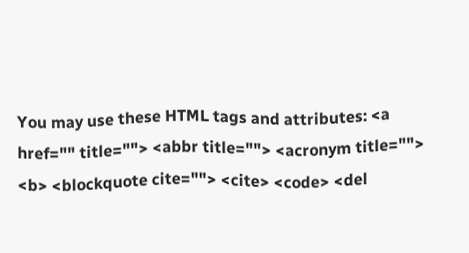You may use these HTML tags and attributes: <a href="" title=""> <abbr title=""> <acronym title=""> <b> <blockquote cite=""> <cite> <code> <del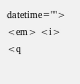datetime=""> <em> <i> <q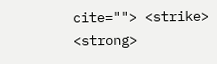cite=""> <strike> <strong>